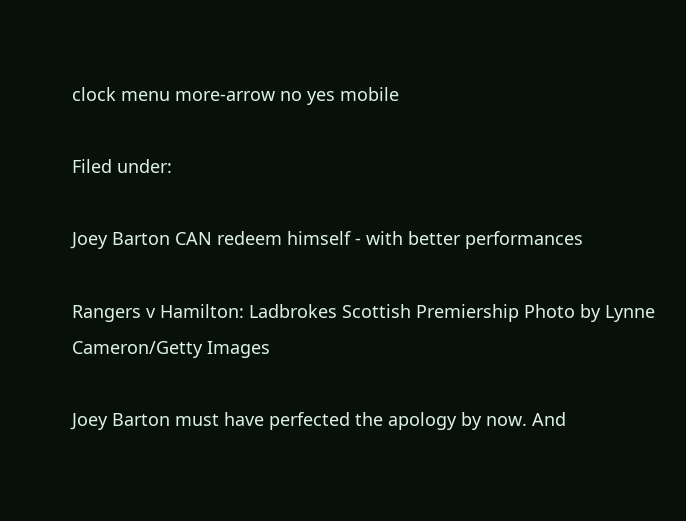clock menu more-arrow no yes mobile

Filed under:

Joey Barton CAN redeem himself - with better performances

Rangers v Hamilton: Ladbrokes Scottish Premiership Photo by Lynne Cameron/Getty Images

Joey Barton must have perfected the apology by now. And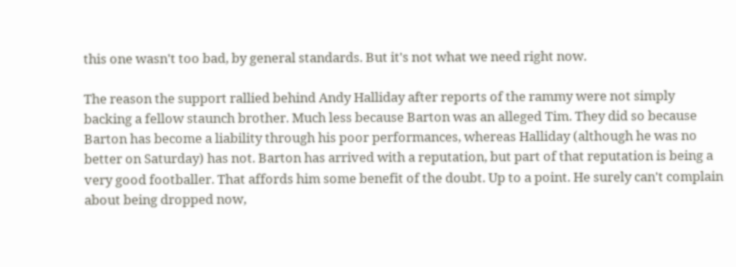this one wasn't too bad, by general standards. But it's not what we need right now.

The reason the support rallied behind Andy Halliday after reports of the rammy were not simply backing a fellow staunch brother. Much less because Barton was an alleged Tim. They did so because Barton has become a liability through his poor performances, whereas Halliday (although he was no better on Saturday) has not. Barton has arrived with a reputation, but part of that reputation is being a very good footballer. That affords him some benefit of the doubt. Up to a point. He surely can't complain about being dropped now,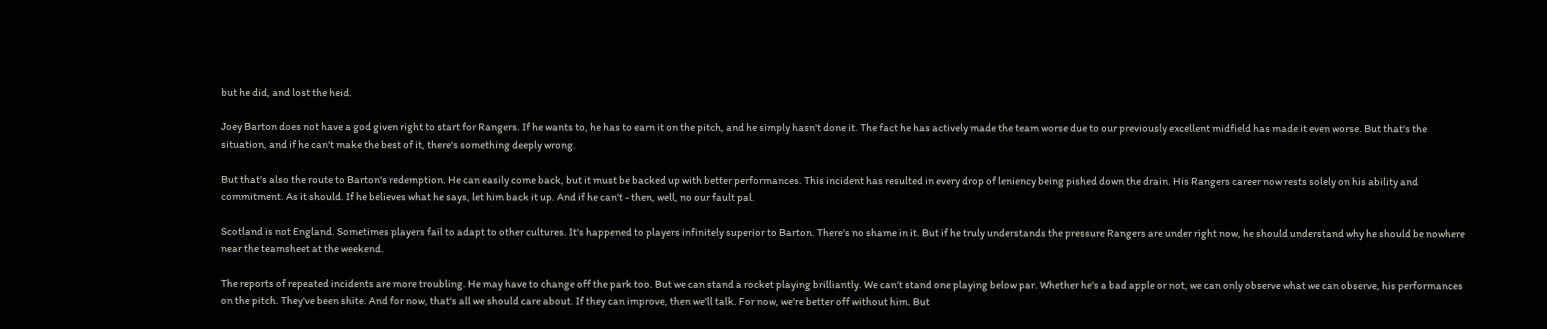but he did, and lost the heid.

Joey Barton does not have a god given right to start for Rangers. If he wants to, he has to earn it on the pitch, and he simply hasn't done it. The fact he has actively made the team worse due to our previously excellent midfield has made it even worse. But that's the situation, and if he can't make the best of it, there's something deeply wrong.

But that's also the route to Barton's redemption. He can easily come back, but it must be backed up with better performances. This incident has resulted in every drop of leniency being pished down the drain. His Rangers career now rests solely on his ability and commitment. As it should. If he believes what he says, let him back it up. And if he can't - then, well, no our fault pal.

Scotland is not England. Sometimes players fail to adapt to other cultures. It's happened to players infinitely superior to Barton. There's no shame in it. But if he truly understands the pressure Rangers are under right now, he should understand why he should be nowhere near the teamsheet at the weekend.

The reports of repeated incidents are more troubling. He may have to change off the park too. But we can stand a rocket playing brilliantly. We can't stand one playing below par. Whether he's a bad apple or not, we can only observe what we can observe, his performances on the pitch. They've been shite. And for now, that's all we should care about. If they can improve, then we'll talk. For now, we're better off without him. But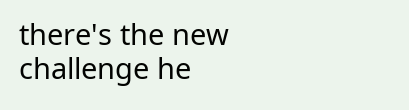there's the new challenge he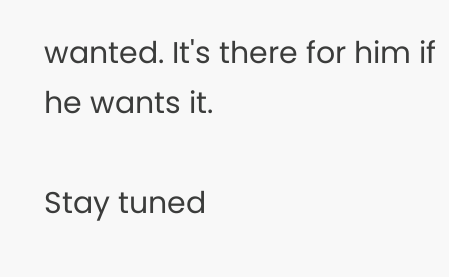wanted. It's there for him if he wants it.

Stay tuned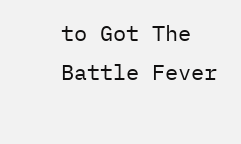to Got The Battle Fever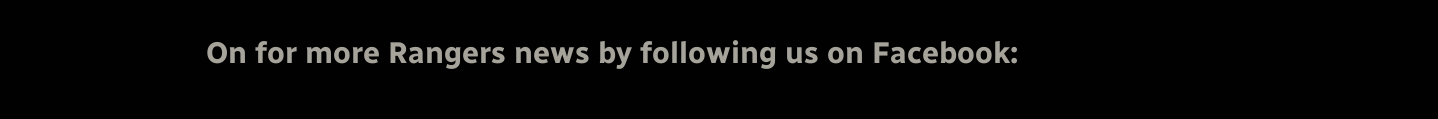On for more Rangers news by following us on Facebook: